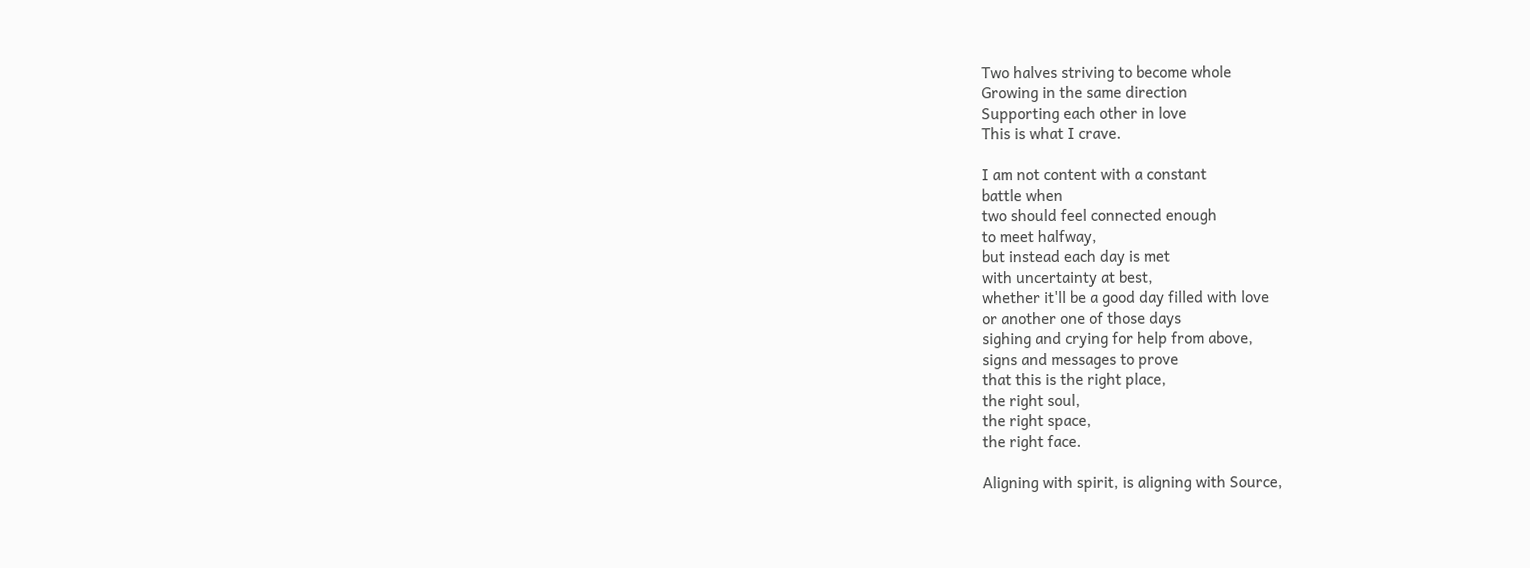Two halves striving to become whole
Growing in the same direction
Supporting each other in love
This is what I crave.

I am not content with a constant
battle when
two should feel connected enough
to meet halfway,
but instead each day is met
with uncertainty at best,
whether it'll be a good day filled with love
or another one of those days
sighing and crying for help from above,
signs and messages to prove
that this is the right place,
the right soul,
the right space,
the right face.

Aligning with spirit, is aligning with Source,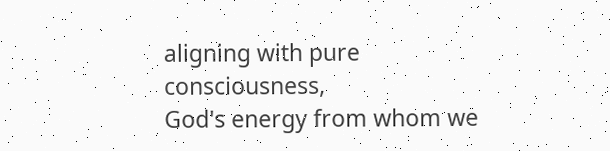aligning with pure consciousness,
God's energy from whom we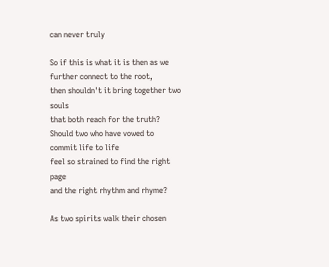can never truly

So if this is what it is then as we further connect to the root,
then shouldn't it bring together two souls
that both reach for the truth?
Should two who have vowed to commit life to life
feel so strained to find the right page
and the right rhythm and rhyme?

As two spirits walk their chosen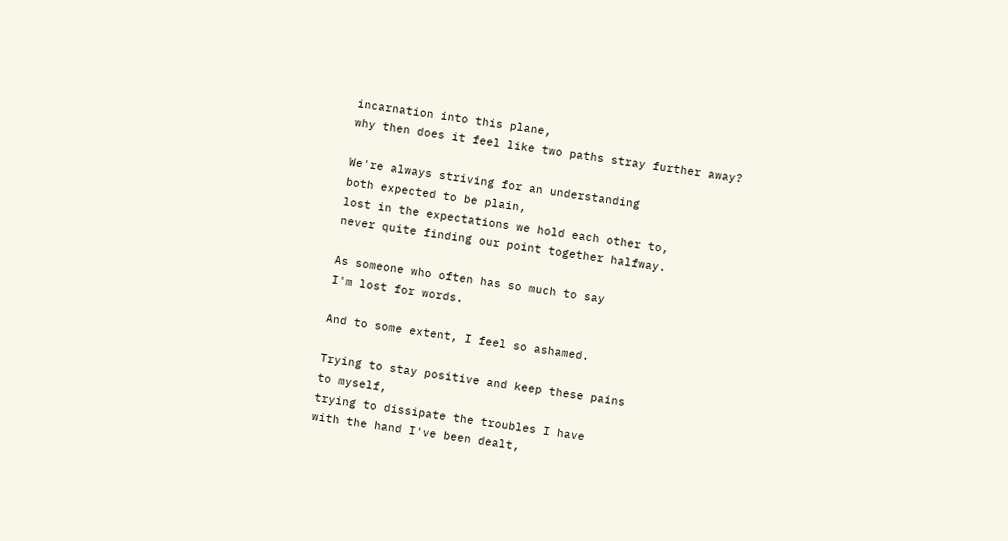incarnation into this plane,
why then does it feel like two paths stray further away?

We're always striving for an understanding
both expected to be plain,
lost in the expectations we hold each other to,
never quite finding our point together halfway.

As someone who often has so much to say
I'm lost for words.

And to some extent, I feel so ashamed.

Trying to stay positive and keep these pains
to myself,
trying to dissipate the troubles I have
with the hand I've been dealt,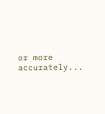or more accurately...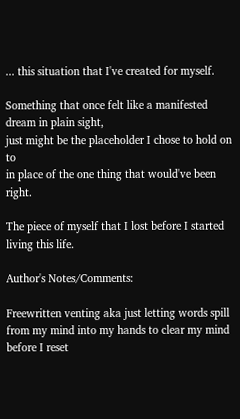... this situation that I've created for myself.

Something that once felt like a manifested
dream in plain sight,
just might be the placeholder I chose to hold on to
in place of the one thing that would've been right.

The piece of myself that I lost before I started living this life.

Author's Notes/Comments:

Freewritten venting aka just letting words spill from my mind into my hands to clear my mind before I reset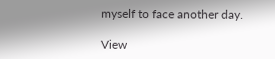myself to face another day.

View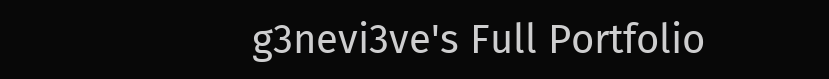g3nevi3ve's Full Portfolio